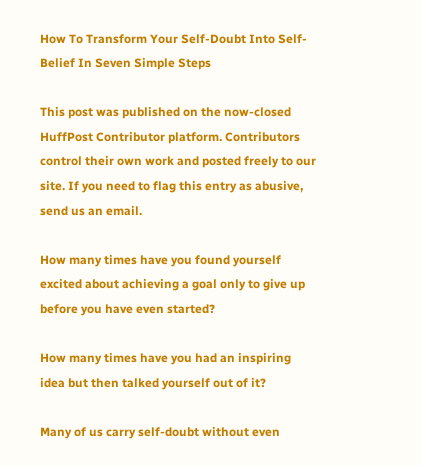How To Transform Your Self-Doubt Into Self-Belief In Seven Simple Steps

This post was published on the now-closed HuffPost Contributor platform. Contributors control their own work and posted freely to our site. If you need to flag this entry as abusive, send us an email.

How many times have you found yourself excited about achieving a goal only to give up before you have even started?

How many times have you had an inspiring idea but then talked yourself out of it?

Many of us carry self-doubt without even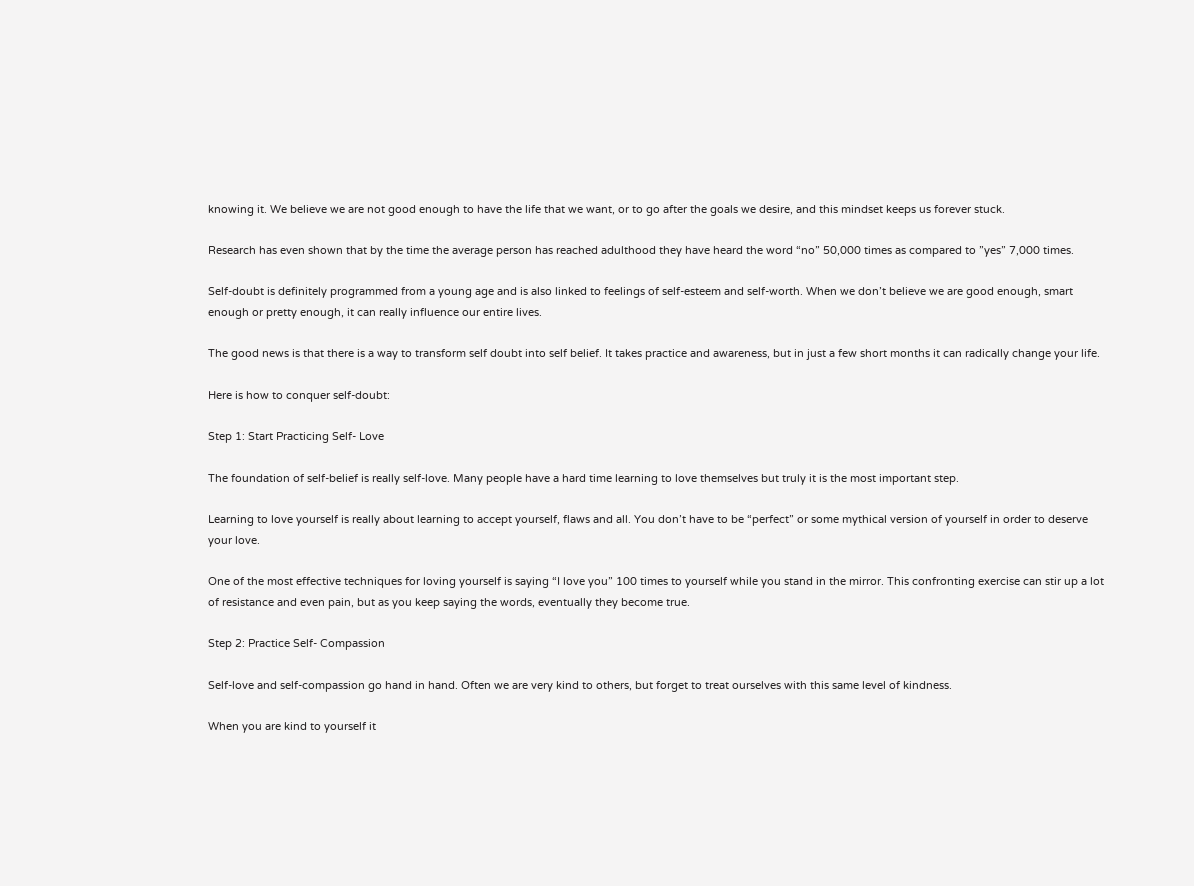knowing it. We believe we are not good enough to have the life that we want, or to go after the goals we desire, and this mindset keeps us forever stuck.

Research has even shown that by the time the average person has reached adulthood they have heard the word “no” 50,000 times as compared to ”yes” 7,000 times.

Self-doubt is definitely programmed from a young age and is also linked to feelings of self-esteem and self-worth. When we don’t believe we are good enough, smart enough or pretty enough, it can really influence our entire lives.

The good news is that there is a way to transform self doubt into self belief. It takes practice and awareness, but in just a few short months it can radically change your life.

Here is how to conquer self-doubt:

Step 1: Start Practicing Self- Love

The foundation of self-belief is really self-love. Many people have a hard time learning to love themselves but truly it is the most important step.

Learning to love yourself is really about learning to accept yourself, flaws and all. You don’t have to be “perfect” or some mythical version of yourself in order to deserve your love.

One of the most effective techniques for loving yourself is saying “I love you” 100 times to yourself while you stand in the mirror. This confronting exercise can stir up a lot of resistance and even pain, but as you keep saying the words, eventually they become true.

Step 2: Practice Self- Compassion

Self-love and self-compassion go hand in hand. Often we are very kind to others, but forget to treat ourselves with this same level of kindness.

When you are kind to yourself it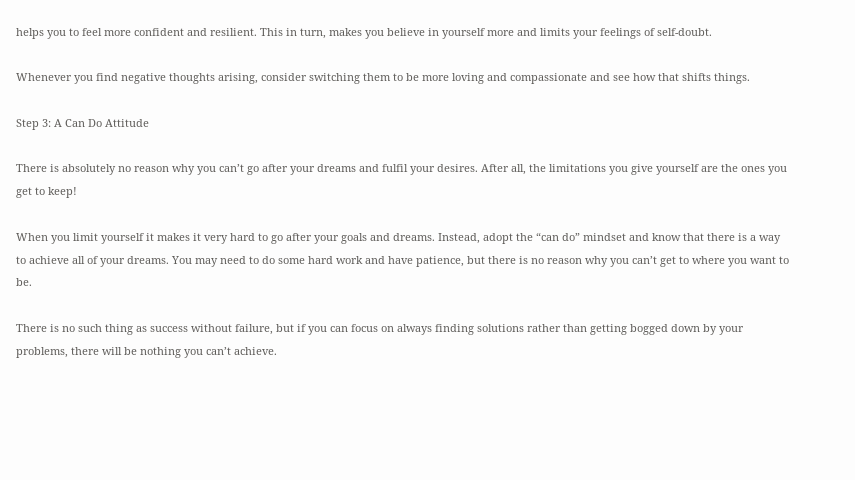helps you to feel more confident and resilient. This in turn, makes you believe in yourself more and limits your feelings of self-doubt.

Whenever you find negative thoughts arising, consider switching them to be more loving and compassionate and see how that shifts things.

Step 3: A Can Do Attitude

There is absolutely no reason why you can’t go after your dreams and fulfil your desires. After all, the limitations you give yourself are the ones you get to keep!

When you limit yourself it makes it very hard to go after your goals and dreams. Instead, adopt the “can do” mindset and know that there is a way to achieve all of your dreams. You may need to do some hard work and have patience, but there is no reason why you can’t get to where you want to be.

There is no such thing as success without failure, but if you can focus on always finding solutions rather than getting bogged down by your problems, there will be nothing you can’t achieve.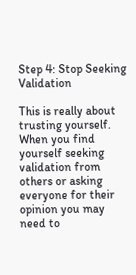Step 4: Stop Seeking Validation

This is really about trusting yourself. When you find yourself seeking validation from others or asking everyone for their opinion you may need to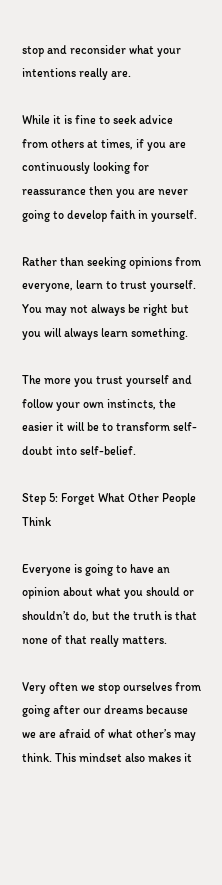stop and reconsider what your intentions really are.

While it is fine to seek advice from others at times, if you are continuously looking for reassurance then you are never going to develop faith in yourself.

Rather than seeking opinions from everyone, learn to trust yourself. You may not always be right but you will always learn something.

The more you trust yourself and follow your own instincts, the easier it will be to transform self-doubt into self-belief.

Step 5: Forget What Other People Think

Everyone is going to have an opinion about what you should or shouldn’t do, but the truth is that none of that really matters.

Very often we stop ourselves from going after our dreams because we are afraid of what other’s may think. This mindset also makes it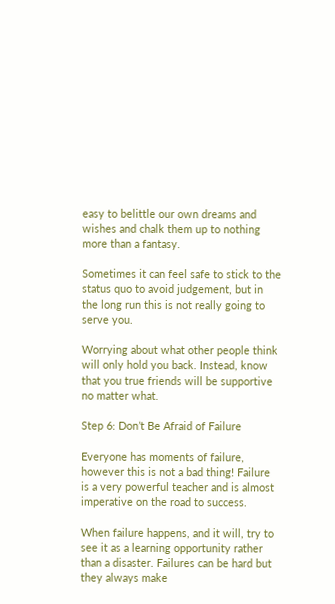easy to belittle our own dreams and wishes and chalk them up to nothing more than a fantasy.

Sometimes it can feel safe to stick to the status quo to avoid judgement, but in the long run this is not really going to serve you.

Worrying about what other people think will only hold you back. Instead, know that you true friends will be supportive no matter what.

Step 6: Don’t Be Afraid of Failure

Everyone has moments of failure, however this is not a bad thing! Failure is a very powerful teacher and is almost imperative on the road to success.

When failure happens, and it will, try to see it as a learning opportunity rather than a disaster. Failures can be hard but they always make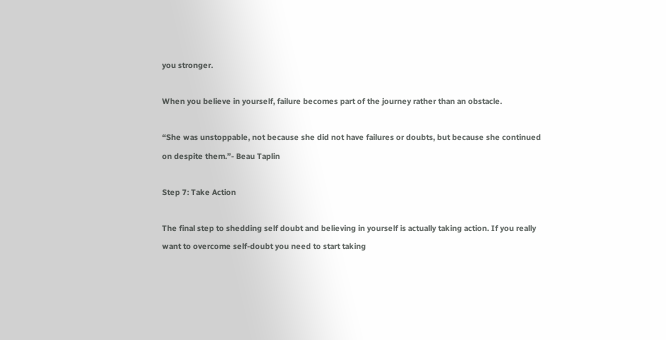you stronger.

When you believe in yourself, failure becomes part of the journey rather than an obstacle.

“She was unstoppable, not because she did not have failures or doubts, but because she continued on despite them.”- Beau Taplin

Step 7: Take Action

The final step to shedding self doubt and believing in yourself is actually taking action. If you really want to overcome self-doubt you need to start taking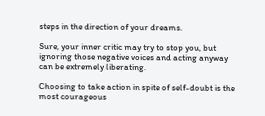steps in the direction of your dreams.

Sure, your inner critic may try to stop you, but ignoring those negative voices and acting anyway can be extremely liberating.

Choosing to take action in spite of self-doubt is the most courageous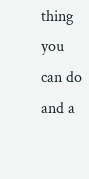thing you can do and a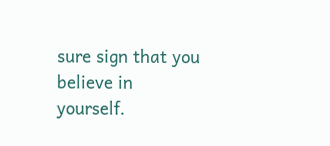sure sign that you believe in yourself.